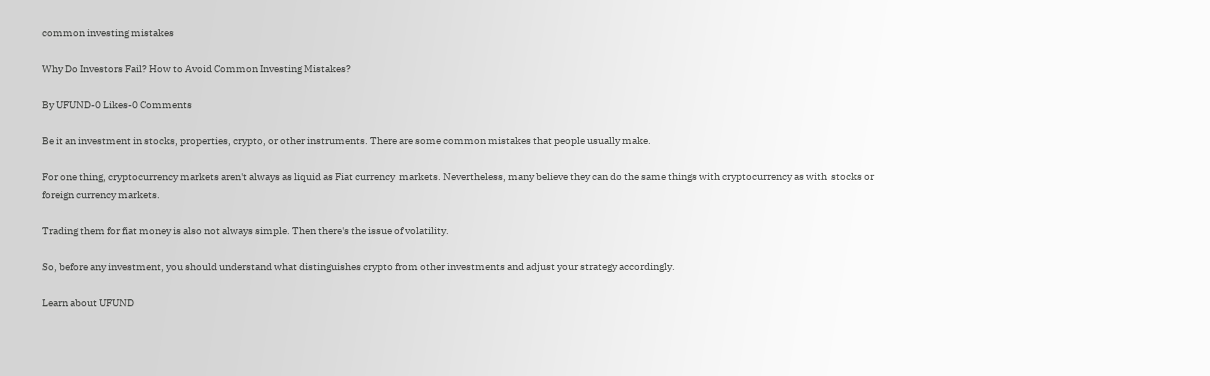common investing mistakes

Why Do Investors Fail? How to Avoid Common Investing Mistakes?

By UFUND-0 Likes-0 Comments

Be it an investment in stocks, properties, crypto, or other instruments. There are some common mistakes that people usually make.

For one thing, cryptocurrency markets aren't always as liquid as Fiat currency  markets. Nevertheless, many believe they can do the same things with cryptocurrency as with  stocks or foreign currency markets.

Trading them for fiat money is also not always simple. Then there's the issue of volatility.

So, before any investment, you should understand what distinguishes crypto from other investments and adjust your strategy accordingly.

Learn about UFUND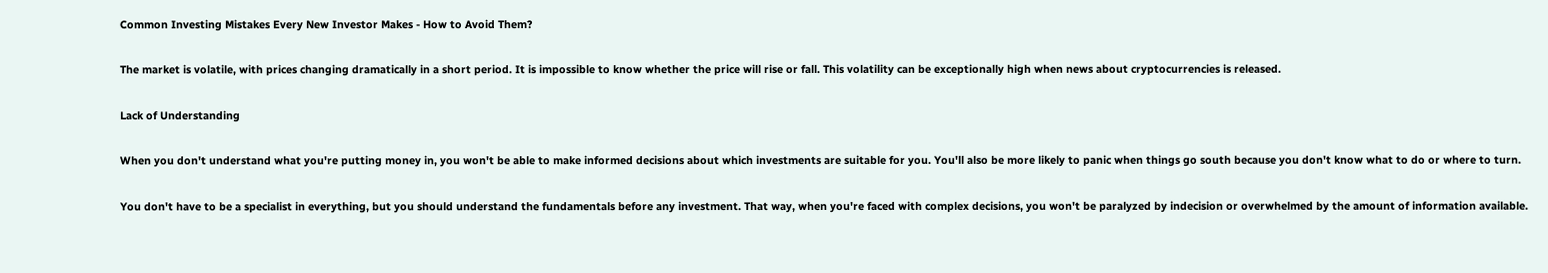Common Investing Mistakes Every New Investor Makes - How to Avoid Them?

The market is volatile, with prices changing dramatically in a short period. It is impossible to know whether the price will rise or fall. This volatility can be exceptionally high when news about cryptocurrencies is released.

Lack of Understanding

When you don't understand what you're putting money in, you won't be able to make informed decisions about which investments are suitable for you. You'll also be more likely to panic when things go south because you don't know what to do or where to turn.

You don't have to be a specialist in everything, but you should understand the fundamentals before any investment. That way, when you're faced with complex decisions, you won't be paralyzed by indecision or overwhelmed by the amount of information available.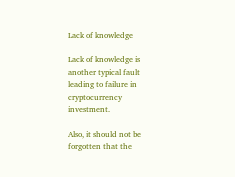Lack of knowledge

Lack of knowledge is another typical fault leading to failure in cryptocurrency investment.

Also, it should not be forgotten that the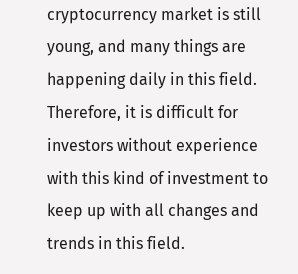cryptocurrency market is still young, and many things are happening daily in this field. Therefore, it is difficult for investors without experience with this kind of investment to keep up with all changes and trends in this field.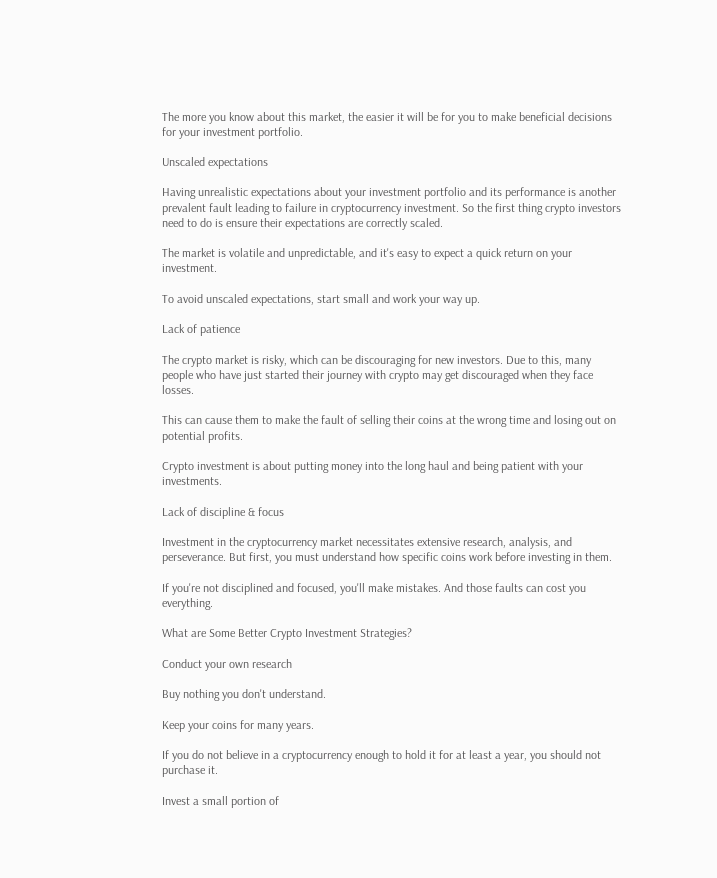The more you know about this market, the easier it will be for you to make beneficial decisions for your investment portfolio.

Unscaled expectations

Having unrealistic expectations about your investment portfolio and its performance is another prevalent fault leading to failure in cryptocurrency investment. So the first thing crypto investors need to do is ensure their expectations are correctly scaled.

The market is volatile and unpredictable, and it's easy to expect a quick return on your investment.

To avoid unscaled expectations, start small and work your way up.

Lack of patience

The crypto market is risky, which can be discouraging for new investors. Due to this, many people who have just started their journey with crypto may get discouraged when they face losses.

This can cause them to make the fault of selling their coins at the wrong time and losing out on potential profits.

Crypto investment is about putting money into the long haul and being patient with your investments.

Lack of discipline & focus

Investment in the cryptocurrency market necessitates extensive research, analysis, and perseverance. But first, you must understand how specific coins work before investing in them.

If you're not disciplined and focused, you'll make mistakes. And those faults can cost you everything.

What are Some Better Crypto Investment Strategies?

Conduct your own research

Buy nothing you don't understand.

Keep your coins for many years.

If you do not believe in a cryptocurrency enough to hold it for at least a year, you should not purchase it.

Invest a small portion of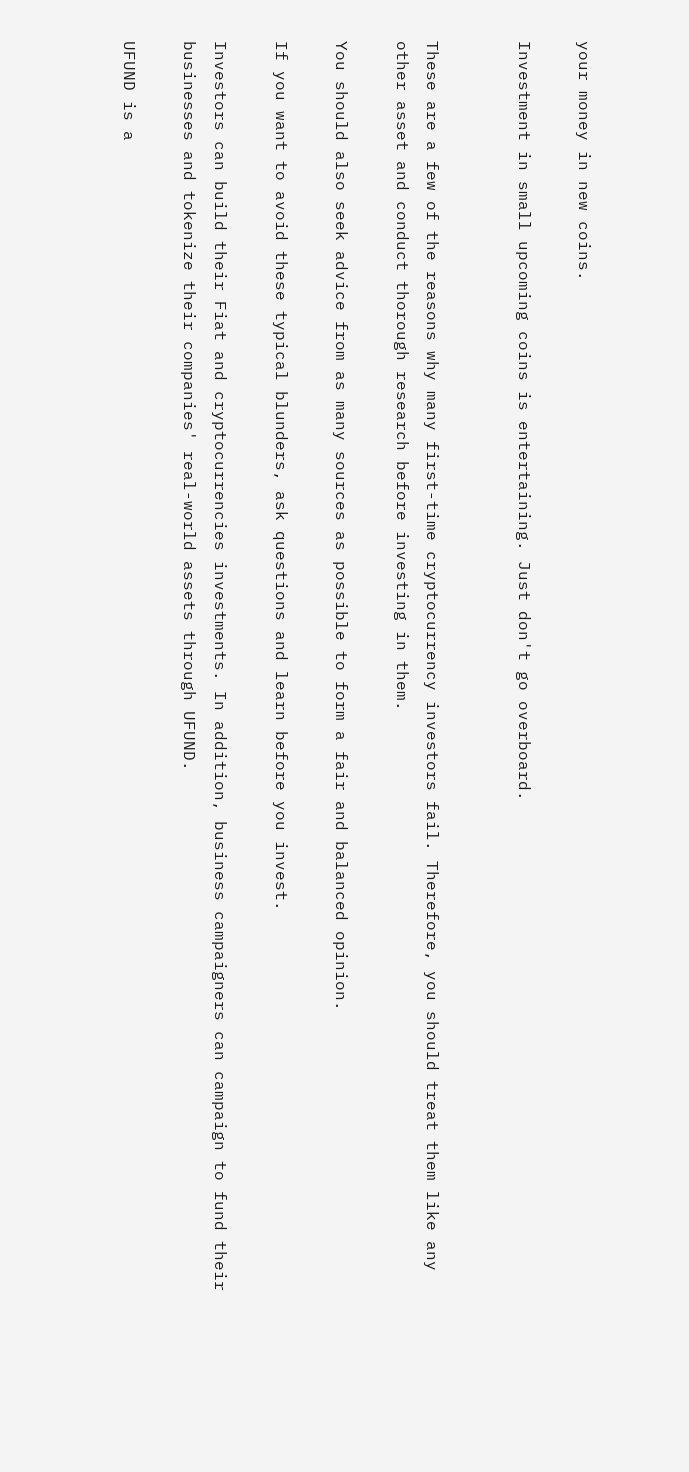your money in new coins.

Investment in small upcoming coins is entertaining. Just don't go overboard.


These are a few of the reasons why many first-time cryptocurrency investors fail. Therefore, you should treat them like any other asset and conduct thorough research before investing in them.

You should also seek advice from as many sources as possible to form a fair and balanced opinion.

If you want to avoid these typical blunders, ask questions and learn before you invest.

Investors can build their Fiat and cryptocurrencies investments. In addition, business campaigners can campaign to fund their businesses and tokenize their companies' real-world assets through UFUND.

UFUND is a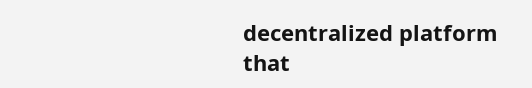decentralized platform that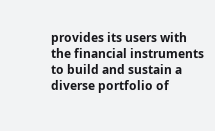provides its users with the financial instruments to build and sustain a diverse portfolio of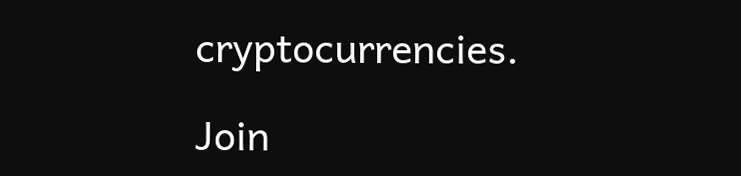cryptocurrencies.

Join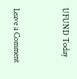UFUND Today


Leave a Comment